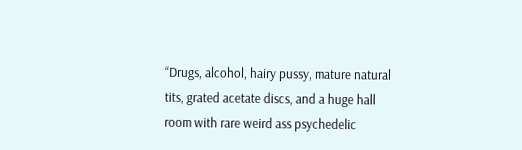“Drugs, alcohol, hairy pussy, mature natural tits, grated acetate discs, and a huge hall room with rare weird ass psychedelic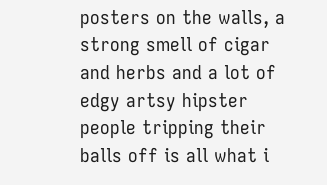posters on the walls, a strong smell of cigar and herbs and a lot of edgy artsy hipster people tripping their balls off is all what i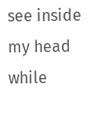see inside my head while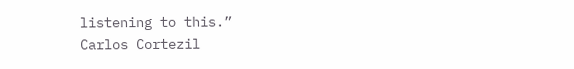listening to this.”
Carlos Cortezil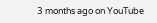3 months ago on YouTube